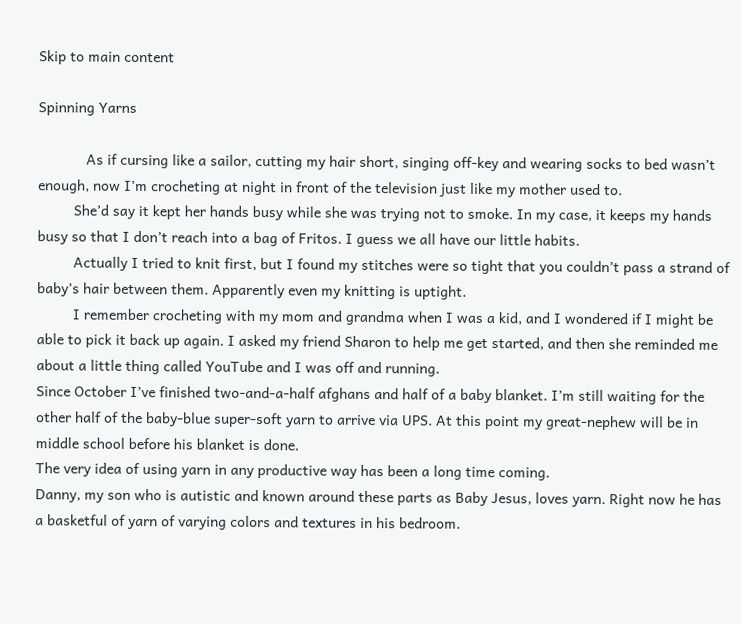Skip to main content

Spinning Yarns

            As if cursing like a sailor, cutting my hair short, singing off-key and wearing socks to bed wasn’t enough, now I’m crocheting at night in front of the television just like my mother used to.
         She’d say it kept her hands busy while she was trying not to smoke. In my case, it keeps my hands busy so that I don’t reach into a bag of Fritos. I guess we all have our little habits.
         Actually I tried to knit first, but I found my stitches were so tight that you couldn’t pass a strand of baby’s hair between them. Apparently even my knitting is uptight.
         I remember crocheting with my mom and grandma when I was a kid, and I wondered if I might be able to pick it back up again. I asked my friend Sharon to help me get started, and then she reminded me about a little thing called YouTube and I was off and running.
Since October I’ve finished two-and-a-half afghans and half of a baby blanket. I’m still waiting for the other half of the baby-blue super-soft yarn to arrive via UPS. At this point my great-nephew will be in middle school before his blanket is done.
The very idea of using yarn in any productive way has been a long time coming.
Danny, my son who is autistic and known around these parts as Baby Jesus, loves yarn. Right now he has a basketful of yarn of varying colors and textures in his bedroom.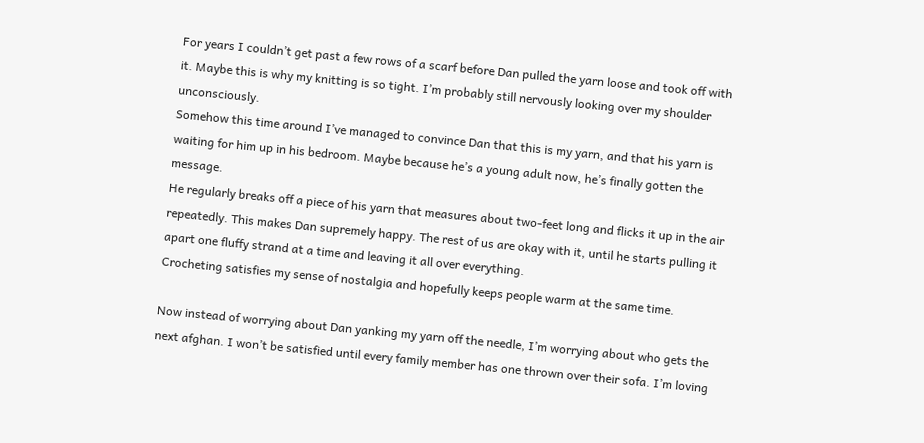For years I couldn’t get past a few rows of a scarf before Dan pulled the yarn loose and took off with it. Maybe this is why my knitting is so tight. I’m probably still nervously looking over my shoulder unconsciously.
Somehow this time around I’ve managed to convince Dan that this is my yarn, and that his yarn is waiting for him up in his bedroom. Maybe because he’s a young adult now, he’s finally gotten the message.
He regularly breaks off a piece of his yarn that measures about two-feet long and flicks it up in the air repeatedly. This makes Dan supremely happy. The rest of us are okay with it, until he starts pulling it apart one fluffy strand at a time and leaving it all over everything.
Crocheting satisfies my sense of nostalgia and hopefully keeps people warm at the same time.

Now instead of worrying about Dan yanking my yarn off the needle, I’m worrying about who gets the next afghan. I won’t be satisfied until every family member has one thrown over their sofa. I’m loving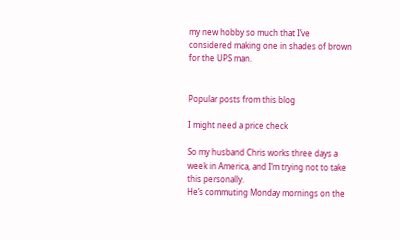my new hobby so much that I’ve considered making one in shades of brown for the UPS man.


Popular posts from this blog

I might need a price check

So my husband Chris works three days a week in America, and I’m trying not to take this personally.
He’s commuting Monday mornings on the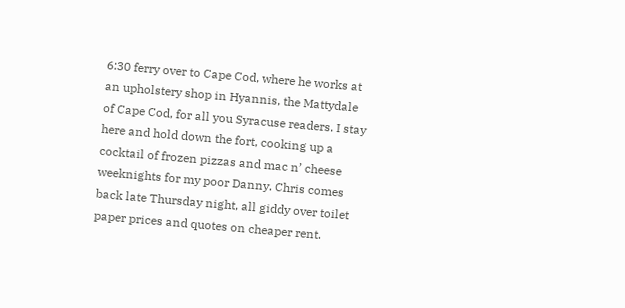6:30 ferry over to Cape Cod, where he works at an upholstery shop in Hyannis, the Mattydale of Cape Cod, for all you Syracuse readers. I stay here and hold down the fort, cooking up a cocktail of frozen pizzas and mac n’ cheese weeknights for my poor Danny. Chris comes back late Thursday night, all giddy over toilet paper prices and quotes on cheaper rent.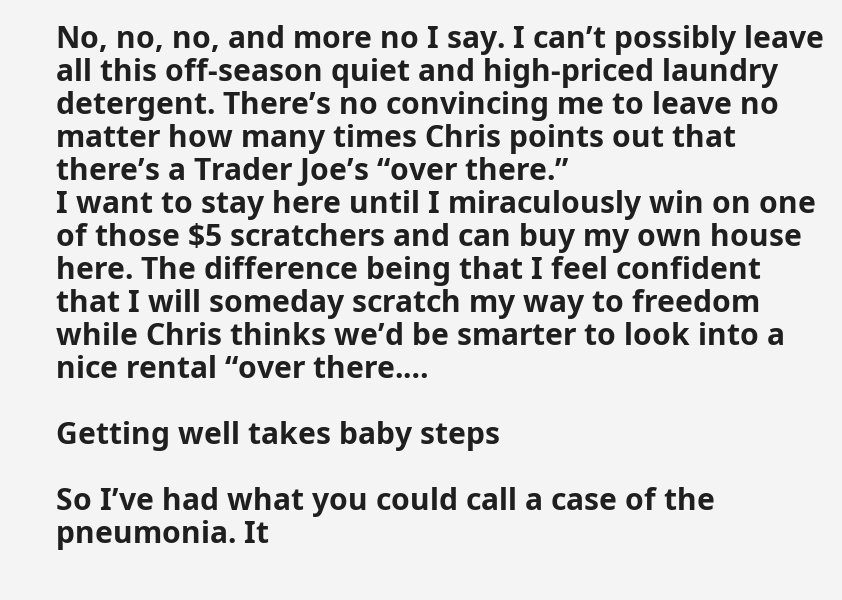No, no, no, and more no I say. I can’t possibly leave all this off-season quiet and high-priced laundry detergent. There’s no convincing me to leave no matter how many times Chris points out that there’s a Trader Joe’s “over there.”
I want to stay here until I miraculously win on one of those $5 scratchers and can buy my own house here. The difference being that I feel confident that I will someday scratch my way to freedom while Chris thinks we’d be smarter to look into a nice rental “over there.…

Getting well takes baby steps

So I’ve had what you could call a case of the pneumonia. It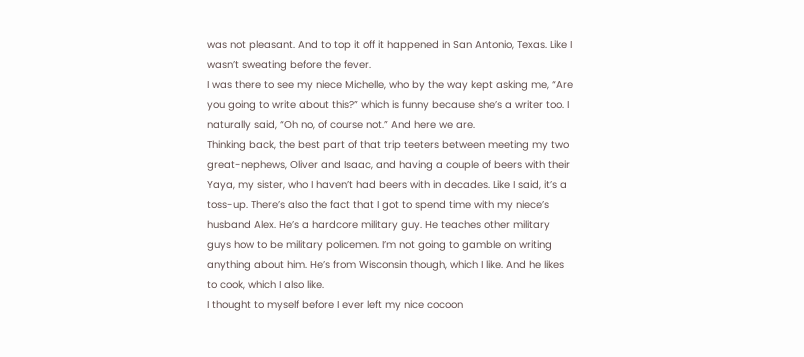was not pleasant. And to top it off it happened in San Antonio, Texas. Like I wasn’t sweating before the fever.
I was there to see my niece Michelle, who by the way kept asking me, “Are you going to write about this?” which is funny because she’s a writer too. I naturally said, “Oh no, of course not.” And here we are.
Thinking back, the best part of that trip teeters between meeting my two great-nephews, Oliver and Isaac, and having a couple of beers with their Yaya, my sister, who I haven’t had beers with in decades. Like I said, it’s a toss-up. There’s also the fact that I got to spend time with my niece’s husband Alex. He’s a hardcore military guy. He teaches other military guys how to be military policemen. I’m not going to gamble on writing anything about him. He’s from Wisconsin though, which I like. And he likes to cook, which I also like.
I thought to myself before I ever left my nice cocoon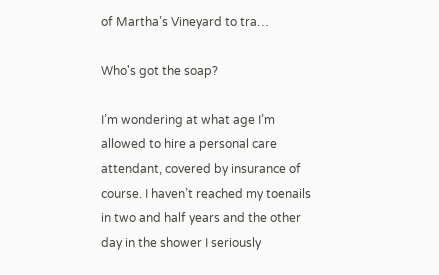of Martha’s Vineyard to tra…

Who's got the soap?

I’m wondering at what age I’m allowed to hire a personal care attendant, covered by insurance of course. I haven’t reached my toenails in two and half years and the other day in the shower I seriously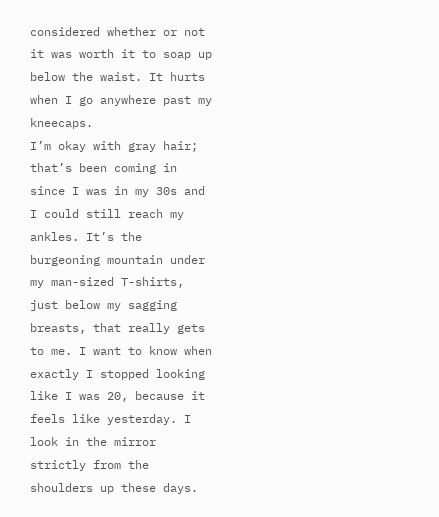considered whether or not it was worth it to soap up below the waist. It hurts when I go anywhere past my kneecaps.
I’m okay with gray hair; that’s been coming in since I was in my 30s and I could still reach my ankles. It’s the burgeoning mountain under my man-sized T-shirts, just below my sagging breasts, that really gets to me. I want to know when exactly I stopped looking like I was 20, because it feels like yesterday. I look in the mirror strictly from the shoulders up these days.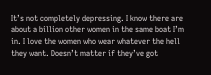It’s not completely depressing. I know there are about a billion other women in the same boat I’m in. I love the women who wear whatever the hell they want. Doesn’t matter if they’ve got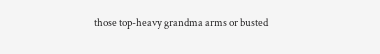those top-heavy grandma arms or busted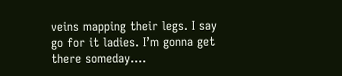veins mapping their legs. I say go for it ladies. I’m gonna get there someday.…